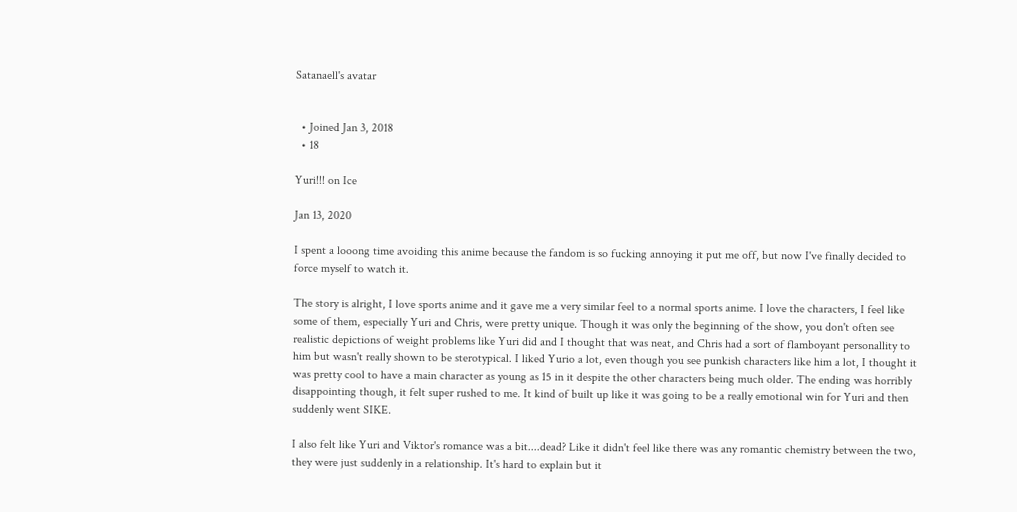Satanaell's avatar


  • Joined Jan 3, 2018
  • 18

Yuri!!! on Ice

Jan 13, 2020

I spent a looong time avoiding this anime because the fandom is so fucking annoying it put me off, but now I've finally decided to force myself to watch it.

The story is alright, I love sports anime and it gave me a very similar feel to a normal sports anime. I love the characters, I feel like some of them, especially Yuri and Chris, were pretty unique. Though it was only the beginning of the show, you don't often see realistic depictions of weight problems like Yuri did and I thought that was neat, and Chris had a sort of flamboyant personallity to him but wasn't really shown to be sterotypical. I liked Yurio a lot, even though you see punkish characters like him a lot, I thought it was pretty cool to have a main character as young as 15 in it despite the other characters being much older. The ending was horribly disappointing though, it felt super rushed to me. It kind of built up like it was going to be a really emotional win for Yuri and then suddenly went SIKE.

I also felt like Yuri and Viktor's romance was a bit....dead? Like it didn't feel like there was any romantic chemistry between the two, they were just suddenly in a relationship. It's hard to explain but it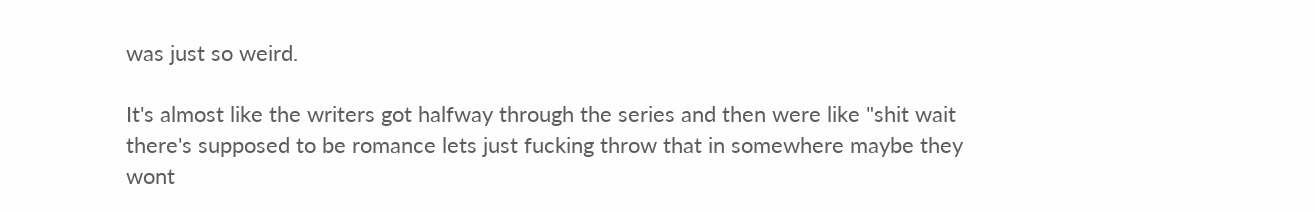was just so weird.

It's almost like the writers got halfway through the series and then were like "shit wait there's supposed to be romance lets just fucking throw that in somewhere maybe they wont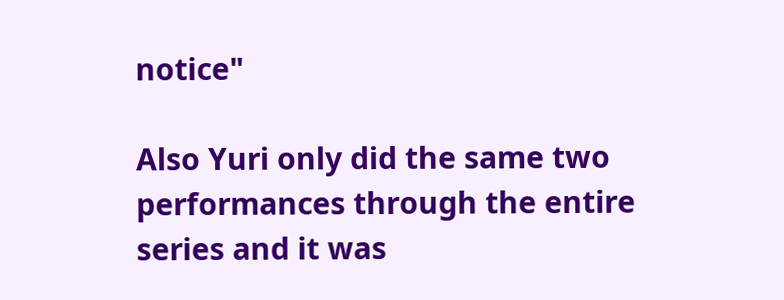notice"

Also Yuri only did the same two performances through the entire series and it was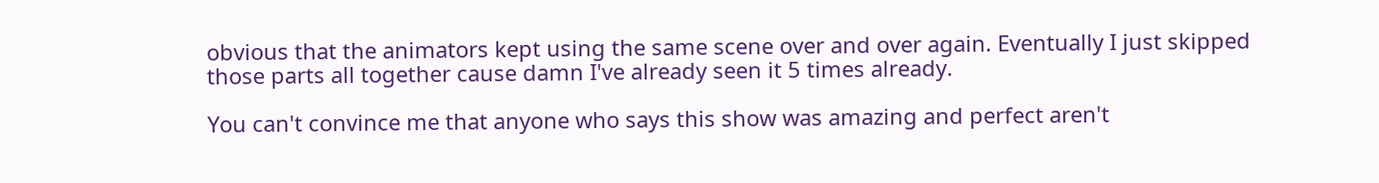obvious that the animators kept using the same scene over and over again. Eventually I just skipped those parts all together cause damn I've already seen it 5 times already.

You can't convince me that anyone who says this show was amazing and perfect aren't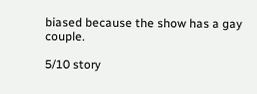biased because the show has a gay couple.

5/10 story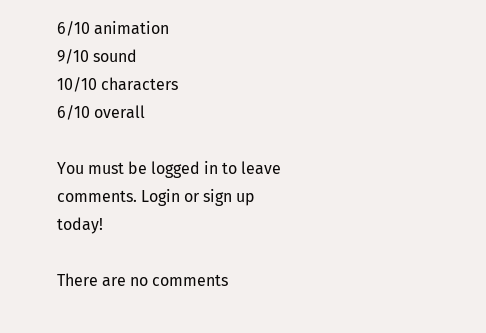6/10 animation
9/10 sound
10/10 characters
6/10 overall

You must be logged in to leave comments. Login or sign up today!

There are no comments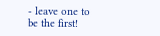- leave one to be the first!